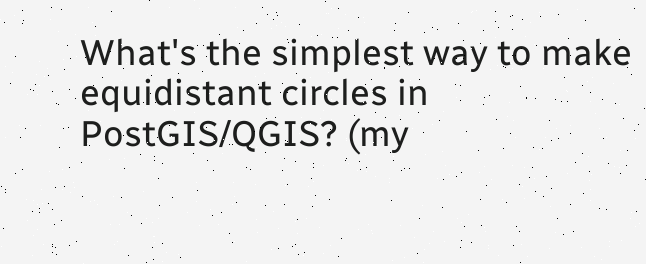What's the simplest way to make equidistant circles in PostGIS/QGIS? (my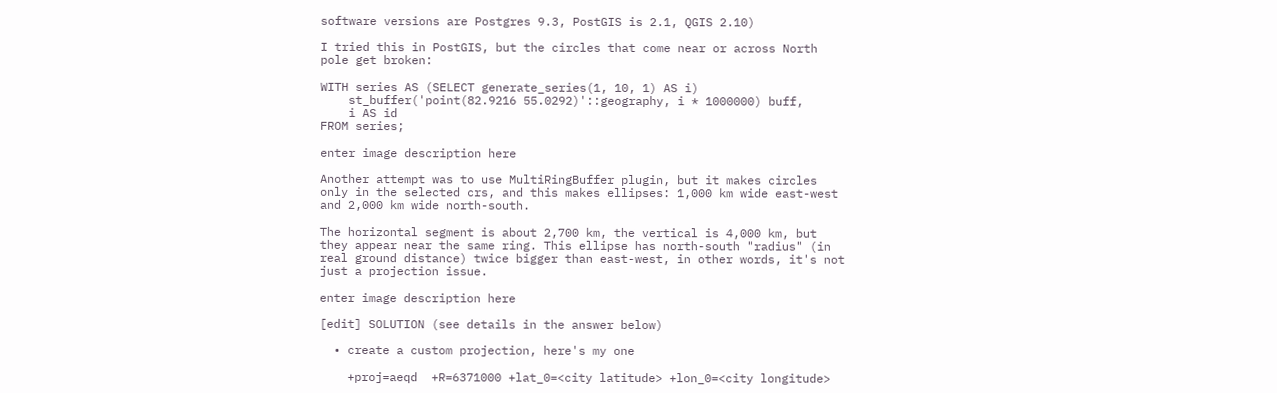software versions are Postgres 9.3, PostGIS is 2.1, QGIS 2.10)

I tried this in PostGIS, but the circles that come near or across North pole get broken:

WITH series AS (SELECT generate_series(1, 10, 1) AS i)
    st_buffer('point(82.9216 55.0292)'::geography, i * 1000000) buff,
    i AS id
FROM series;

enter image description here

Another attempt was to use MultiRingBuffer plugin, but it makes circles only in the selected crs, and this makes ellipses: 1,000 km wide east-west and 2,000 km wide north-south.

The horizontal segment is about 2,700 km, the vertical is 4,000 km, but they appear near the same ring. This ellipse has north-south "radius" (in real ground distance) twice bigger than east-west, in other words, it's not just a projection issue.

enter image description here

[edit] SOLUTION (see details in the answer below)

  • create a custom projection, here's my one

    +proj=aeqd  +R=6371000 +lat_0=<city latitude> +lon_0=<city longitude>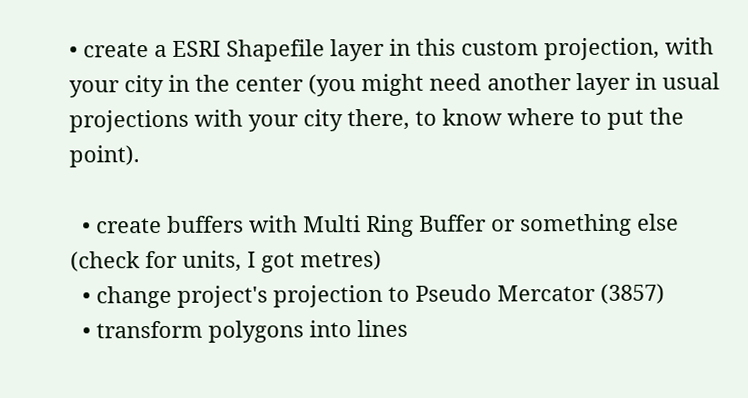• create a ESRI Shapefile layer in this custom projection, with your city in the center (you might need another layer in usual projections with your city there, to know where to put the point).

  • create buffers with Multi Ring Buffer or something else (check for units, I got metres)
  • change project's projection to Pseudo Mercator (3857)
  • transform polygons into lines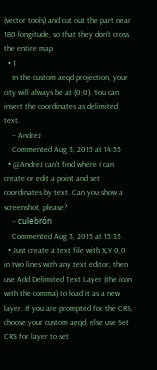(vector tools) and cut out the part near 180 longitude, so that they don't cross the entire map
  • 1
    In the custom aeqd projection, your city will always be at (0;0). You can insert the coordinates as delimited text.
    – AndreJ
    Commented Aug 3, 2015 at 14:55
  • @AndreJ can't find where I can create or edit a point and set coordinates by text. Can you show a screenshot, please?
    – culebrón
    Commented Aug 3, 2015 at 15:35
  • Just create a text file with X,Y 0,0 in two lines with any text editor, then use Add Delimited Text Layer (the icon with the comma) to load it as a new layer. If you are prompted for the CRS, choose your custom aeqd, else use Set CRS for layer to set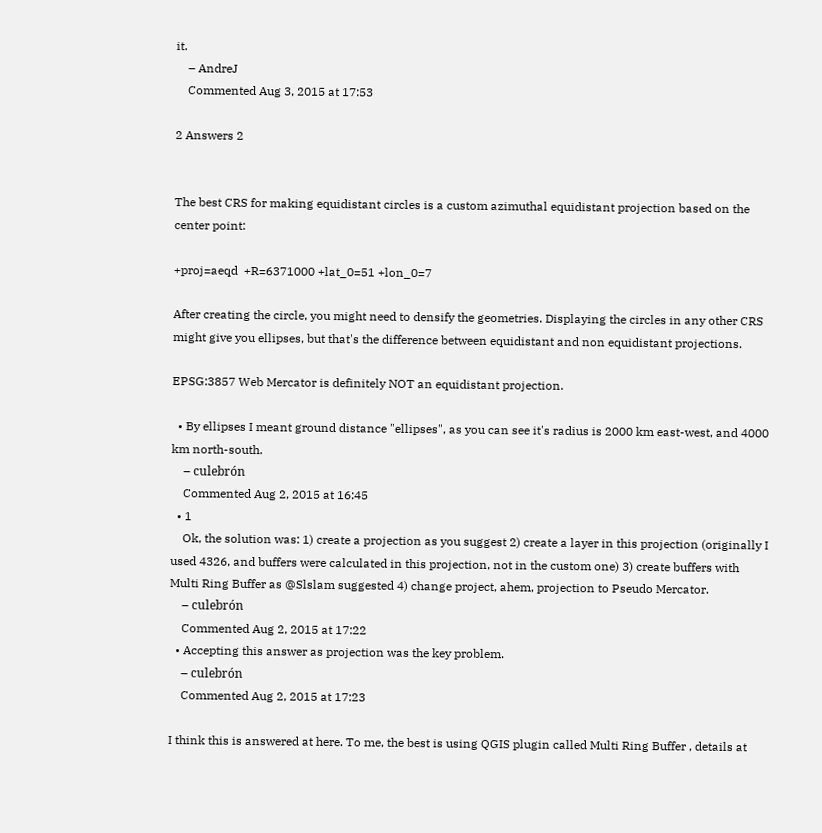it.
    – AndreJ
    Commented Aug 3, 2015 at 17:53

2 Answers 2


The best CRS for making equidistant circles is a custom azimuthal equidistant projection based on the center point:

+proj=aeqd  +R=6371000 +lat_0=51 +lon_0=7

After creating the circle, you might need to densify the geometries. Displaying the circles in any other CRS might give you ellipses, but that's the difference between equidistant and non equidistant projections.

EPSG:3857 Web Mercator is definitely NOT an equidistant projection.

  • By ellipses I meant ground distance "ellipses", as you can see it's radius is 2000 km east-west, and 4000 km north-south.
    – culebrón
    Commented Aug 2, 2015 at 16:45
  • 1
    Ok, the solution was: 1) create a projection as you suggest 2) create a layer in this projection (originally I used 4326, and buffers were calculated in this projection, not in the custom one) 3) create buffers with Multi Ring Buffer as @Slslam suggested 4) change project, ahem, projection to Pseudo Mercator.
    – culebrón
    Commented Aug 2, 2015 at 17:22
  • Accepting this answer as projection was the key problem.
    – culebrón
    Commented Aug 2, 2015 at 17:23

I think this is answered at here. To me, the best is using QGIS plugin called Multi Ring Buffer , details at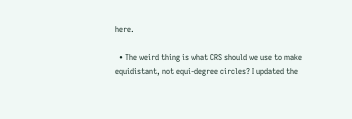here.

  • The weird thing is what CRS should we use to make equidistant, not equi-degree circles? I updated the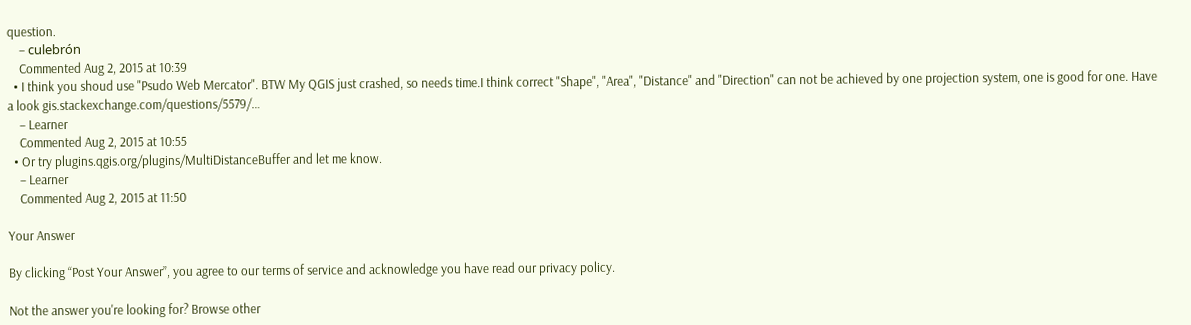question.
    – culebrón
    Commented Aug 2, 2015 at 10:39
  • I think you shoud use "Psudo Web Mercator". BTW My QGIS just crashed, so needs time.I think correct "Shape", "Area", "Distance" and "Direction" can not be achieved by one projection system, one is good for one. Have a look gis.stackexchange.com/questions/5579/…
    – Learner
    Commented Aug 2, 2015 at 10:55
  • Or try plugins.qgis.org/plugins/MultiDistanceBuffer and let me know.
    – Learner
    Commented Aug 2, 2015 at 11:50

Your Answer

By clicking “Post Your Answer”, you agree to our terms of service and acknowledge you have read our privacy policy.

Not the answer you're looking for? Browse other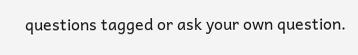questions tagged or ask your own question.